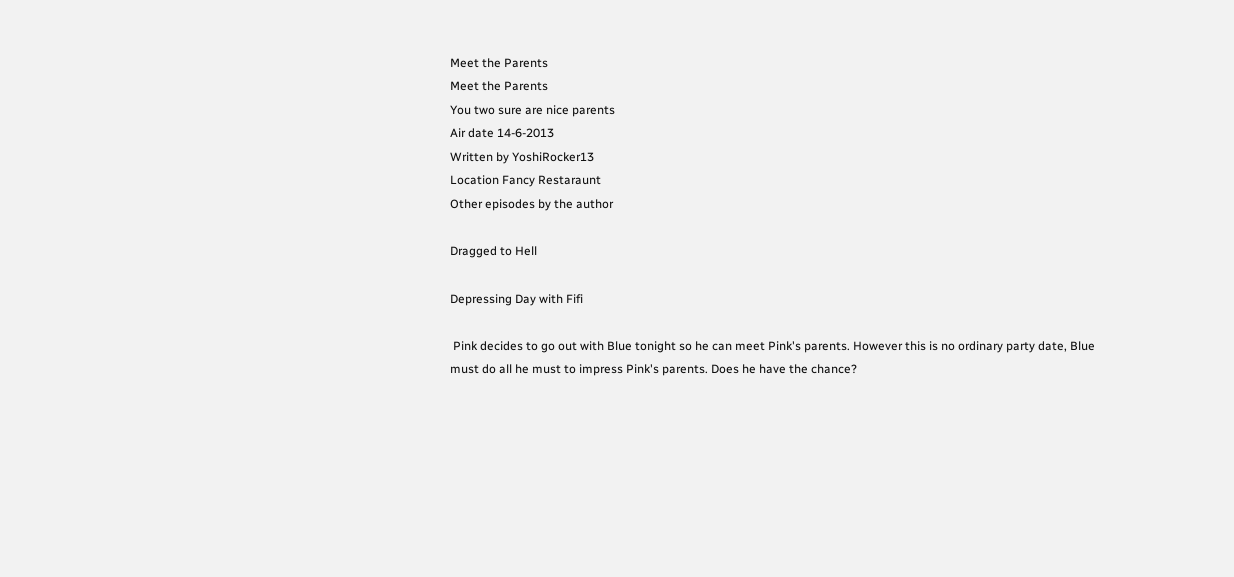Meet the Parents
Meet the Parents
You two sure are nice parents
Air date 14-6-2013
Written by YoshiRocker13
Location Fancy Restaraunt
Other episodes by the author

Dragged to Hell

Depressing Day with Fifi

 Pink decides to go out with Blue tonight so he can meet Pink's parents. However this is no ordinary party date, Blue must do all he must to impress Pink's parents. Does he have the chance?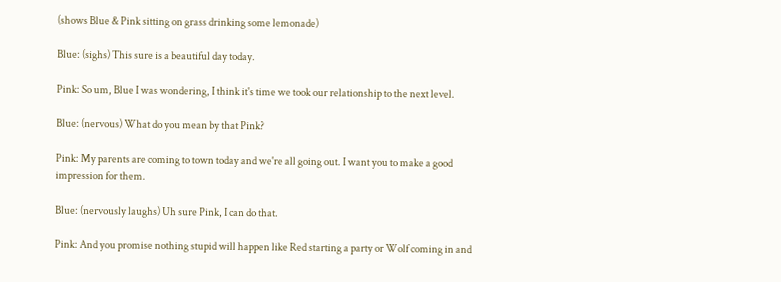(shows Blue & Pink sitting on grass drinking some lemonade)

Blue: (sighs) This sure is a beautiful day today.

Pink: So um, Blue I was wondering, I think it's time we took our relationship to the next level.

Blue: (nervous) What do you mean by that Pink?

Pink: My parents are coming to town today and we're all going out. I want you to make a good impression for them.

Blue: (nervously laughs) Uh sure Pink, I can do that.

Pink: And you promise nothing stupid will happen like Red starting a party or Wolf coming in and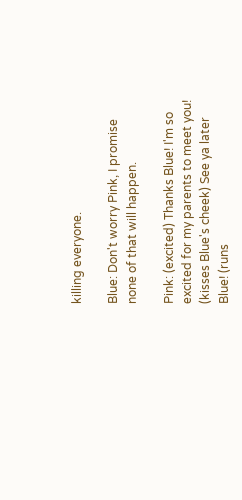killing everyone.

Blue: Don't worry Pink, I promise none of that will happen.

Pink: (excited) Thanks Blue! I'm so excited for my parents to meet you! (kisses Blue's cheek) See ya later Blue! (runs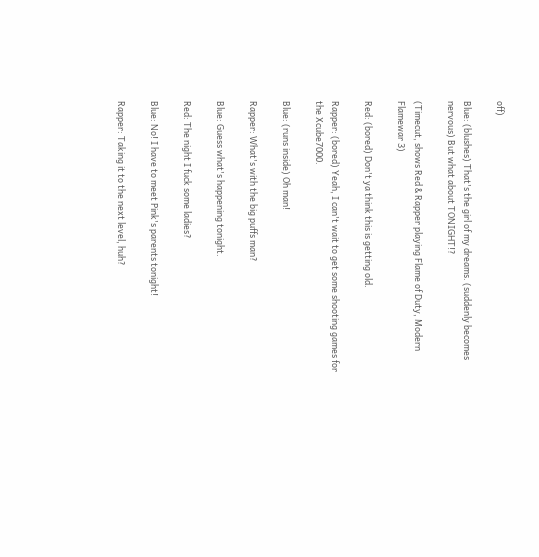off)

Blue: (blushes) That's the girl of my dreams. (suddenly becomes nervous) But what about TONIGHT!?

(Timecut, shows Red & Rapper playing Flame of Duty, Modern Flamewar 3)

Red: (bored) Don't ya think this is getting old.

Rapper: (bored) Yeah, I can't wait to get some shooting games for the Xcube7000.

Blue: (runs inside) Oh man!

Rapper: What's with the big puffs man?

Blue: Guess what's happening tonight.

Red: The night I fuck some ladies?

Blue: No! I have to meet Pink's parents tonight!

Rapper: Taking it to the next level, huh?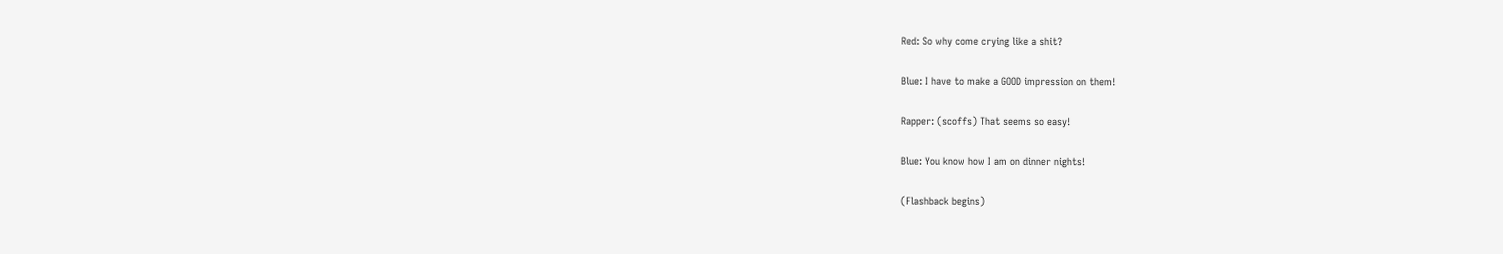Red: So why come crying like a shit?

Blue: I have to make a GOOD impression on them!

Rapper: (scoffs) That seems so easy!

Blue: You know how I am on dinner nights!

(Flashback begins)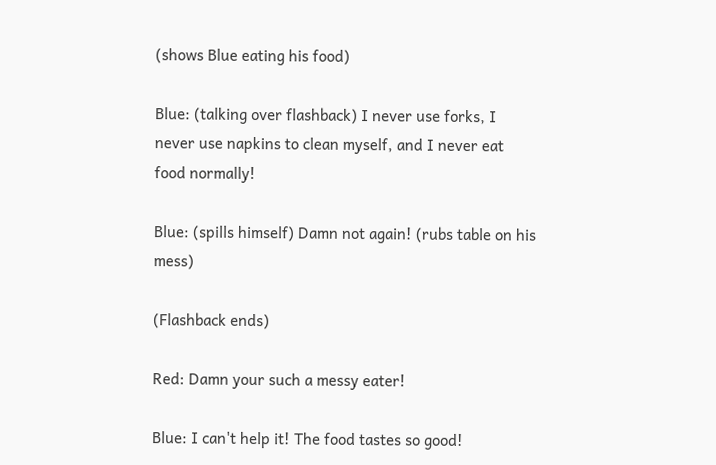(shows Blue eating his food)

Blue: (talking over flashback) I never use forks, I never use napkins to clean myself, and I never eat food normally!

Blue: (spills himself) Damn not again! (rubs table on his mess)

(Flashback ends)

Red: Damn your such a messy eater!

Blue: I can't help it! The food tastes so good!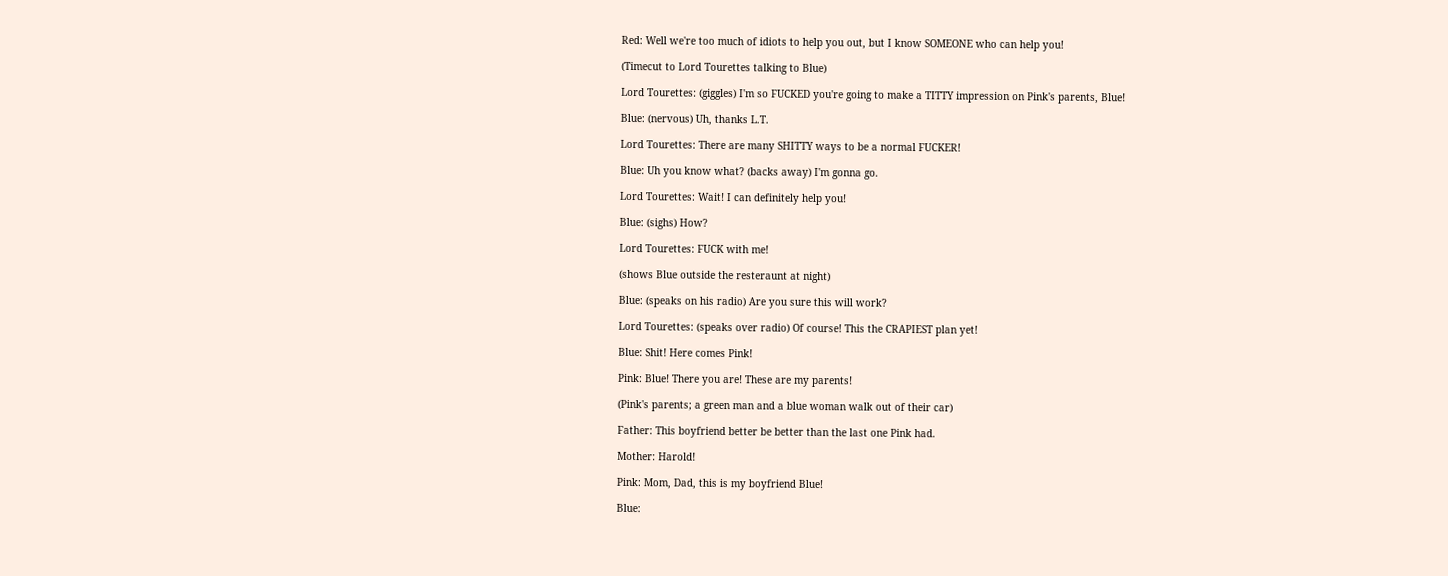Red: Well we're too much of idiots to help you out, but I know SOMEONE who can help you!

(Timecut to Lord Tourettes talking to Blue)

Lord Tourettes: (giggles) I'm so FUCKED you're going to make a TITTY impression on Pink's parents, Blue!

Blue: (nervous) Uh, thanks L.T.

Lord Tourettes: There are many SHITTY ways to be a normal FUCKER!

Blue: Uh you know what? (backs away) I'm gonna go.

Lord Tourettes: Wait! I can definitely help you!

Blue: (sighs) How?

Lord Tourettes: FUCK with me!

(shows Blue outside the resteraunt at night)

Blue: (speaks on his radio) Are you sure this will work?

Lord Tourettes: (speaks over radio) Of course! This the CRAPIEST plan yet!

Blue: Shit! Here comes Pink!

Pink: Blue! There you are! These are my parents!

(Pink's parents; a green man and a blue woman walk out of their car)

Father: This boyfriend better be better than the last one Pink had.

Mother: Harold!

Pink: Mom, Dad, this is my boyfriend Blue!

Blue: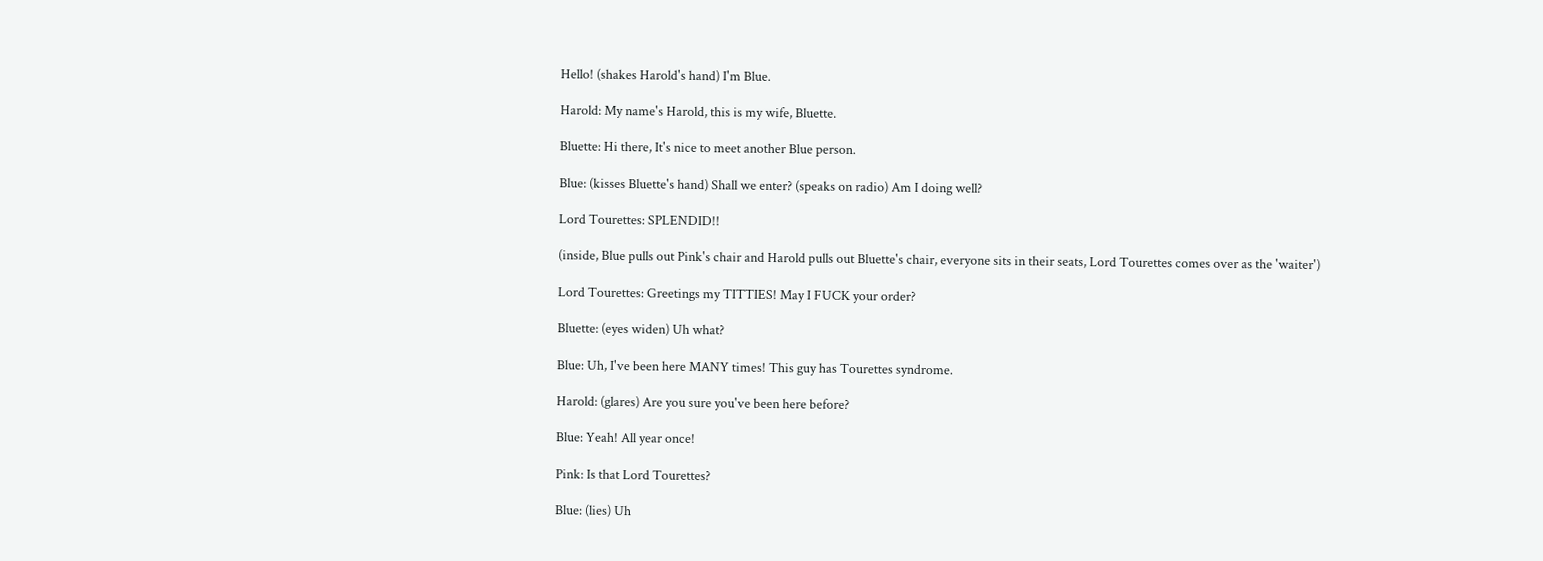Hello! (shakes Harold's hand) I'm Blue.

Harold: My name's Harold, this is my wife, Bluette.

Bluette: Hi there, It's nice to meet another Blue person.

Blue: (kisses Bluette's hand) Shall we enter? (speaks on radio) Am I doing well?

Lord Tourettes: SPLENDID!!

(inside, Blue pulls out Pink's chair and Harold pulls out Bluette's chair, everyone sits in their seats, Lord Tourettes comes over as the 'waiter')

Lord Tourettes: Greetings my TITTIES! May I FUCK your order?

Bluette: (eyes widen) Uh what?

Blue: Uh, I've been here MANY times! This guy has Tourettes syndrome.

Harold: (glares) Are you sure you've been here before?

Blue: Yeah! All year once!

Pink: Is that Lord Tourettes?

Blue: (lies) Uh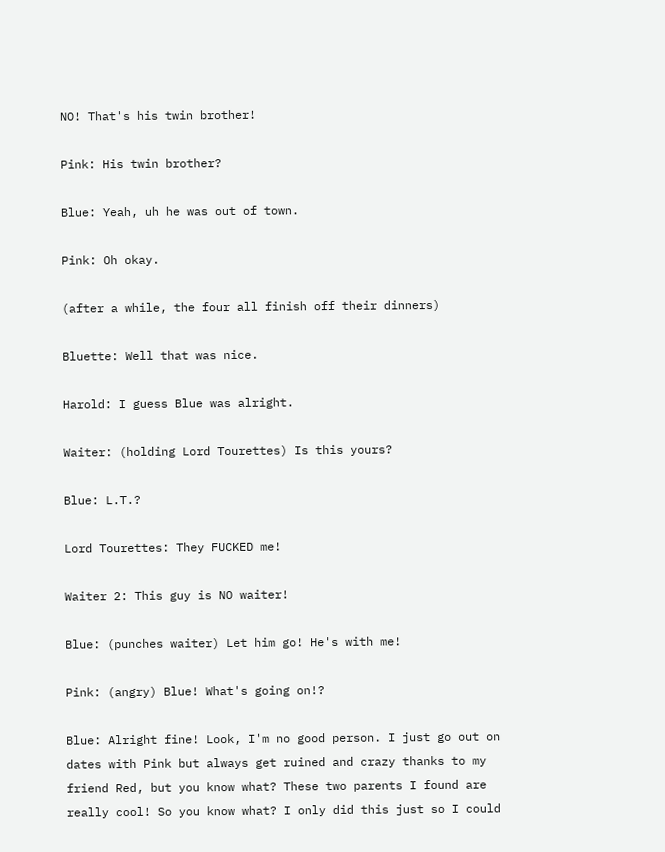NO! That's his twin brother!

Pink: His twin brother?

Blue: Yeah, uh he was out of town.

Pink: Oh okay.

(after a while, the four all finish off their dinners)

Bluette: Well that was nice.

Harold: I guess Blue was alright.

Waiter: (holding Lord Tourettes) Is this yours?

Blue: L.T.?

Lord Tourettes: They FUCKED me!

Waiter 2: This guy is NO waiter!

Blue: (punches waiter) Let him go! He's with me!

Pink: (angry) Blue! What's going on!?

Blue: Alright fine! Look, I'm no good person. I just go out on dates with Pink but always get ruined and crazy thanks to my friend Red, but you know what? These two parents I found are really cool! So you know what? I only did this just so I could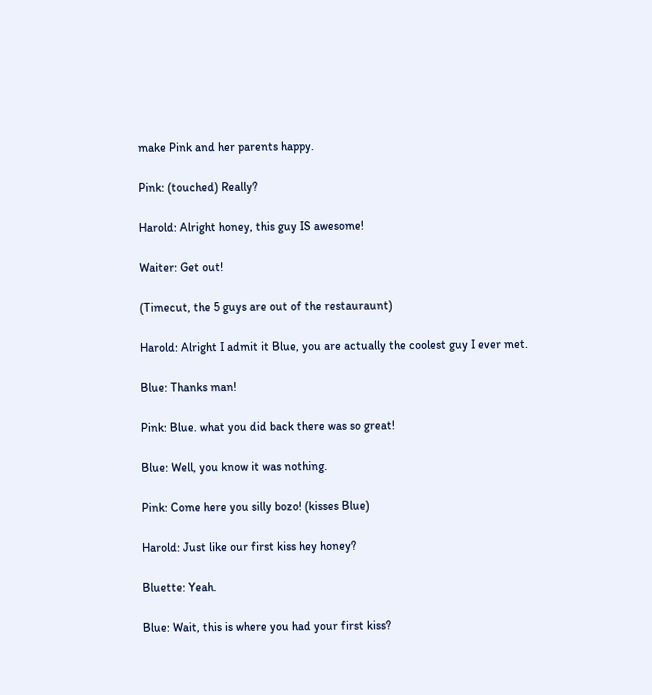make Pink and her parents happy.

Pink: (touched) Really?

Harold: Alright honey, this guy IS awesome!

Waiter: Get out!

(Timecut, the 5 guys are out of the restauraunt)

Harold: Alright I admit it Blue, you are actually the coolest guy I ever met.

Blue: Thanks man!

Pink: Blue. what you did back there was so great!

Blue: Well, you know it was nothing.

Pink: Come here you silly bozo! (kisses Blue)

Harold: Just like our first kiss hey honey?

Bluette: Yeah.

Blue: Wait, this is where you had your first kiss?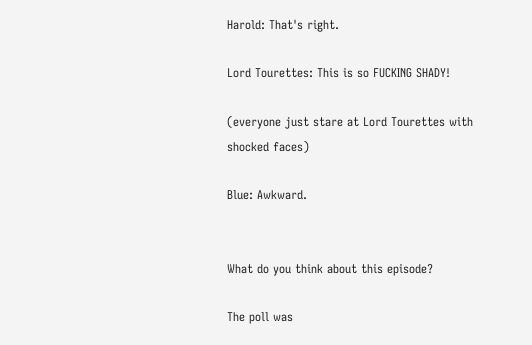Harold: That's right.

Lord Tourettes: This is so FUCKING SHADY!

(everyone just stare at Lord Tourettes with shocked faces)

Blue: Awkward.


What do you think about this episode?

The poll was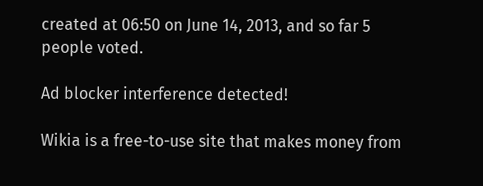created at 06:50 on June 14, 2013, and so far 5 people voted.

Ad blocker interference detected!

Wikia is a free-to-use site that makes money from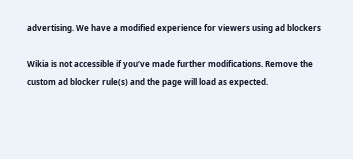advertising. We have a modified experience for viewers using ad blockers

Wikia is not accessible if you’ve made further modifications. Remove the custom ad blocker rule(s) and the page will load as expected.